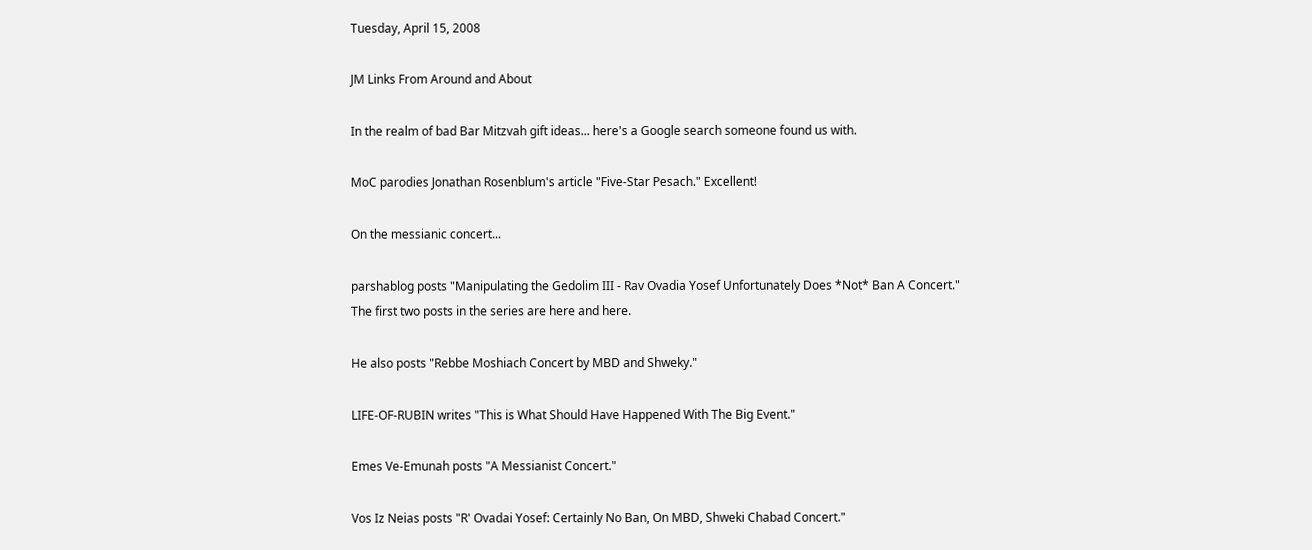Tuesday, April 15, 2008

JM Links From Around and About

In the realm of bad Bar Mitzvah gift ideas... here's a Google search someone found us with.

MoC parodies Jonathan Rosenblum's article "Five-Star Pesach." Excellent!

On the messianic concert...

parshablog posts "Manipulating the Gedolim III - Rav Ovadia Yosef Unfortunately Does *Not* Ban A Concert." The first two posts in the series are here and here.

He also posts "Rebbe Moshiach Concert by MBD and Shweky."

LIFE-OF-RUBIN writes "This is What Should Have Happened With The Big Event."

Emes Ve-Emunah posts "A Messianist Concert."

Vos Iz Neias posts "R' Ovadai Yosef: Certainly No Ban, On MBD, Shweki Chabad Concert."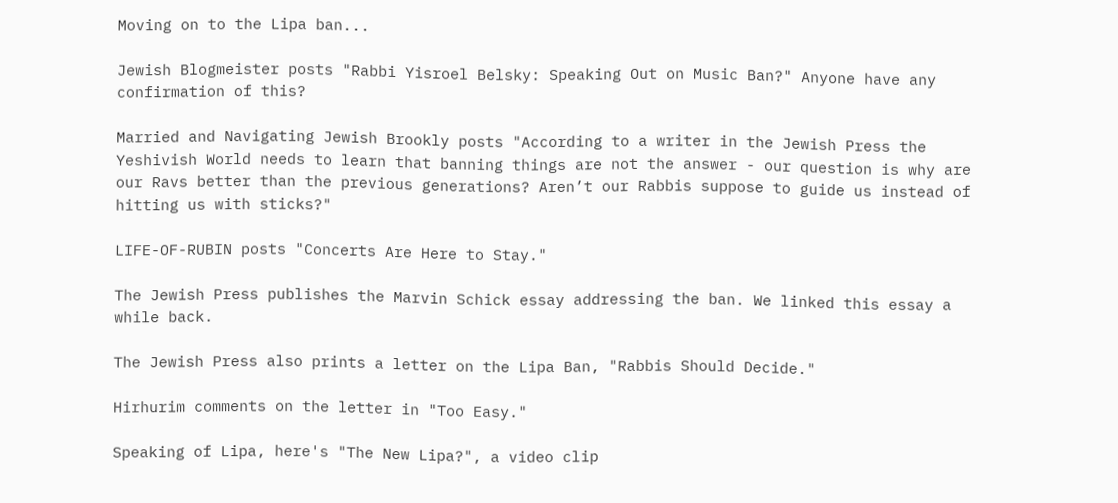Moving on to the Lipa ban...

Jewish Blogmeister posts "Rabbi Yisroel Belsky: Speaking Out on Music Ban?" Anyone have any confirmation of this?

Married and Navigating Jewish Brookly posts "According to a writer in the Jewish Press the Yeshivish World needs to learn that banning things are not the answer - our question is why are our Ravs better than the previous generations? Aren’t our Rabbis suppose to guide us instead of hitting us with sticks?"

LIFE-OF-RUBIN posts "Concerts Are Here to Stay."

The Jewish Press publishes the Marvin Schick essay addressing the ban. We linked this essay a while back.

The Jewish Press also prints a letter on the Lipa Ban, "Rabbis Should Decide."

Hirhurim comments on the letter in "Too Easy."

Speaking of Lipa, here's "The New Lipa?", a video clip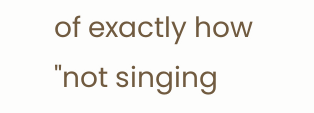of exactly how "not singing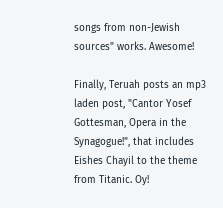songs from non-Jewish sources" works. Awesome!

Finally, Teruah posts an mp3 laden post, "Cantor Yosef Gottesman, Opera in the Synagogue!", that includes Eishes Chayil to the theme from Titanic. Oy!